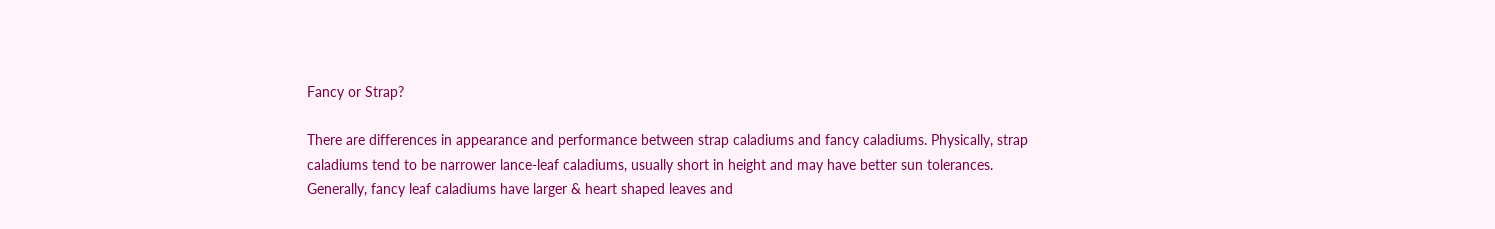Fancy or Strap?

There are differences in appearance and performance between strap caladiums and fancy caladiums. Physically, strap caladiums tend to be narrower lance-leaf caladiums, usually short in height and may have better sun tolerances. Generally, fancy leaf caladiums have larger & heart shaped leaves and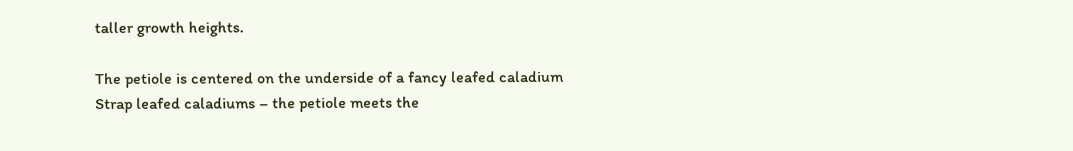taller growth heights.

The petiole is centered on the underside of a fancy leafed caladium
Strap leafed caladiums – the petiole meets the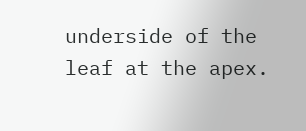underside of the leaf at the apex.